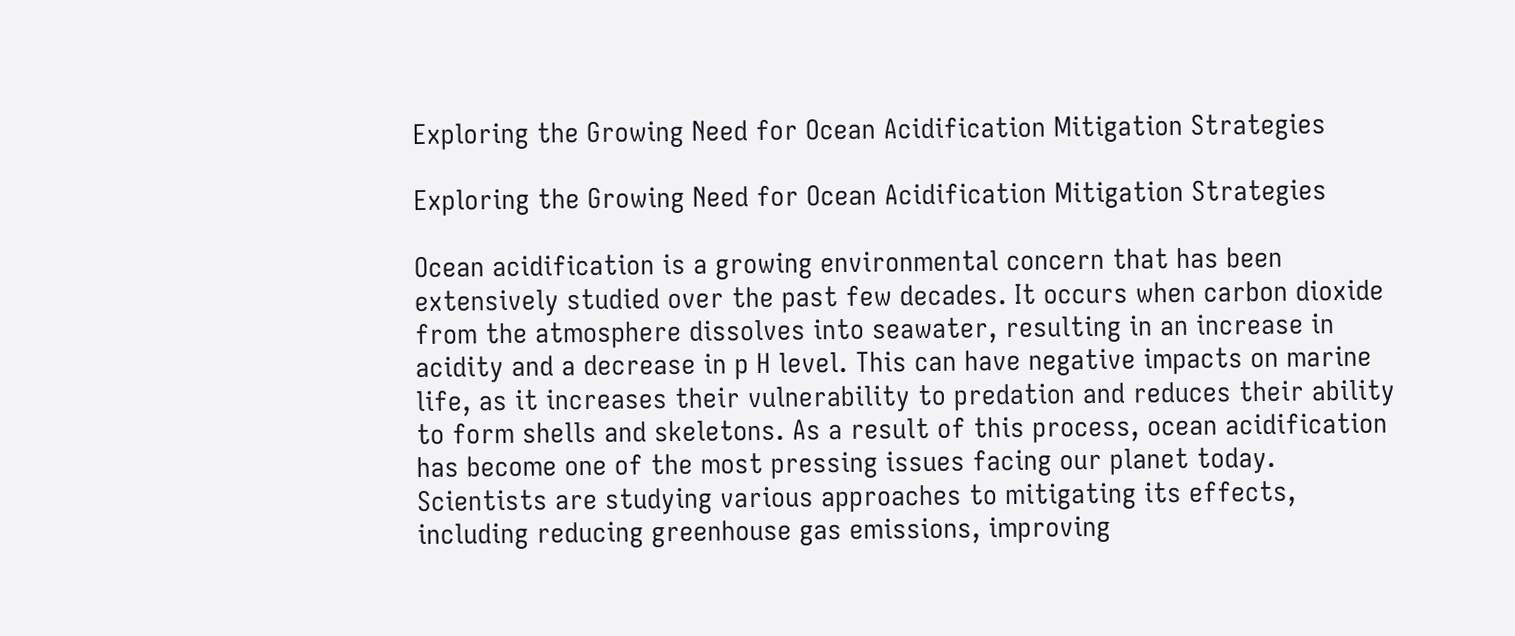Exploring the Growing Need for Ocean Acidification Mitigation Strategies

Exploring the Growing Need for Ocean Acidification Mitigation Strategies

Ocean acidification is a growing environmental concern that has been extensively studied over the past few decades. It occurs when carbon dioxide from the atmosphere dissolves into seawater, resulting in an increase in acidity and a decrease in p H level. This can have negative impacts on marine life, as it increases their vulnerability to predation and reduces their ability to form shells and skeletons. As a result of this process, ocean acidification has become one of the most pressing issues facing our planet today. Scientists are studying various approaches to mitigating its effects, including reducing greenhouse gas emissions, improving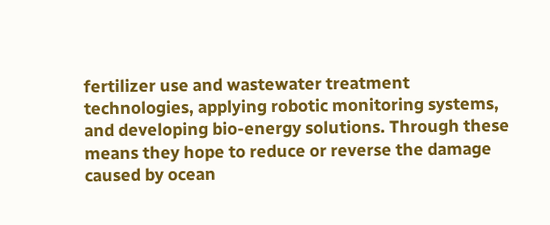fertilizer use and wastewater treatment technologies, applying robotic monitoring systems, and developing bio-energy solutions. Through these means they hope to reduce or reverse the damage caused by ocean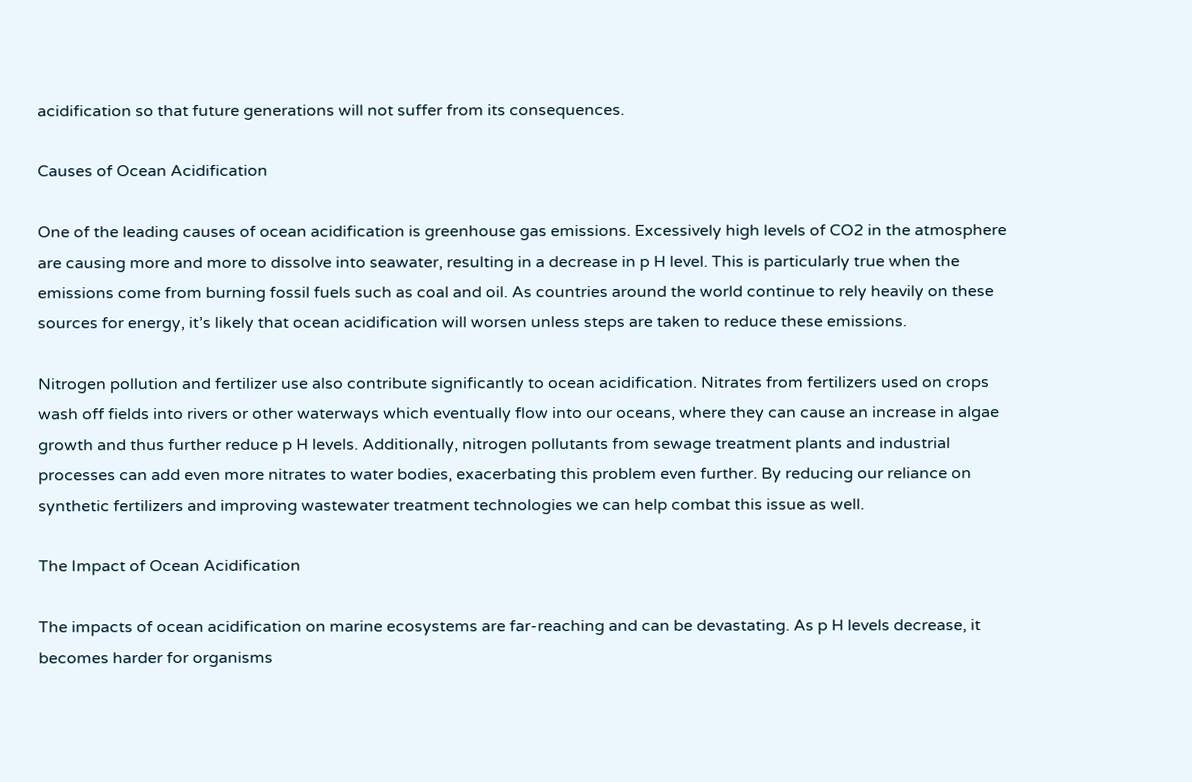acidification so that future generations will not suffer from its consequences.

Causes of Ocean Acidification

One of the leading causes of ocean acidification is greenhouse gas emissions. Excessively high levels of CO2 in the atmosphere are causing more and more to dissolve into seawater, resulting in a decrease in p H level. This is particularly true when the emissions come from burning fossil fuels such as coal and oil. As countries around the world continue to rely heavily on these sources for energy, it’s likely that ocean acidification will worsen unless steps are taken to reduce these emissions.

Nitrogen pollution and fertilizer use also contribute significantly to ocean acidification. Nitrates from fertilizers used on crops wash off fields into rivers or other waterways which eventually flow into our oceans, where they can cause an increase in algae growth and thus further reduce p H levels. Additionally, nitrogen pollutants from sewage treatment plants and industrial processes can add even more nitrates to water bodies, exacerbating this problem even further. By reducing our reliance on synthetic fertilizers and improving wastewater treatment technologies we can help combat this issue as well.

The Impact of Ocean Acidification

The impacts of ocean acidification on marine ecosystems are far-reaching and can be devastating. As p H levels decrease, it becomes harder for organisms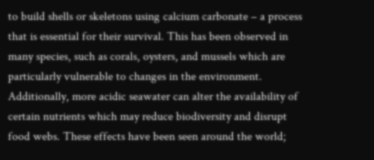to build shells or skeletons using calcium carbonate – a process that is essential for their survival. This has been observed in many species, such as corals, oysters, and mussels which are particularly vulnerable to changes in the environment. Additionally, more acidic seawater can alter the availability of certain nutrients which may reduce biodiversity and disrupt food webs. These effects have been seen around the world;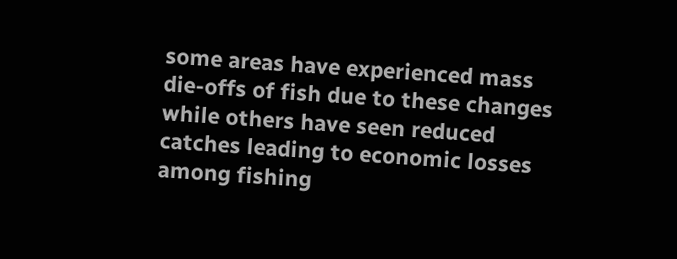some areas have experienced mass die-offs of fish due to these changes while others have seen reduced catches leading to economic losses among fishing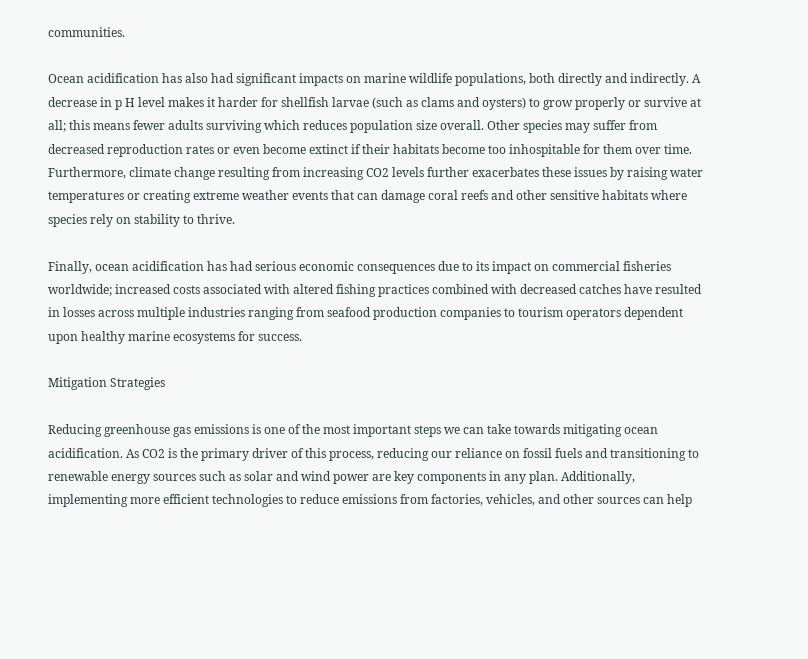communities.

Ocean acidification has also had significant impacts on marine wildlife populations, both directly and indirectly. A decrease in p H level makes it harder for shellfish larvae (such as clams and oysters) to grow properly or survive at all; this means fewer adults surviving which reduces population size overall. Other species may suffer from decreased reproduction rates or even become extinct if their habitats become too inhospitable for them over time. Furthermore, climate change resulting from increasing CO2 levels further exacerbates these issues by raising water temperatures or creating extreme weather events that can damage coral reefs and other sensitive habitats where species rely on stability to thrive.

Finally, ocean acidification has had serious economic consequences due to its impact on commercial fisheries worldwide; increased costs associated with altered fishing practices combined with decreased catches have resulted in losses across multiple industries ranging from seafood production companies to tourism operators dependent upon healthy marine ecosystems for success.

Mitigation Strategies

Reducing greenhouse gas emissions is one of the most important steps we can take towards mitigating ocean acidification. As CO2 is the primary driver of this process, reducing our reliance on fossil fuels and transitioning to renewable energy sources such as solar and wind power are key components in any plan. Additionally, implementing more efficient technologies to reduce emissions from factories, vehicles, and other sources can help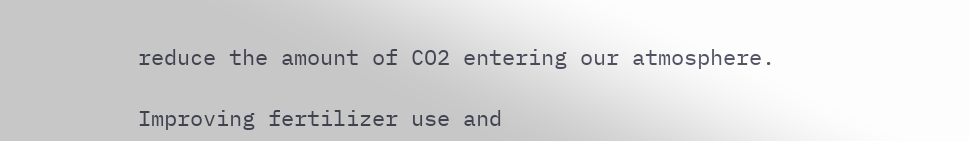reduce the amount of CO2 entering our atmosphere.

Improving fertilizer use and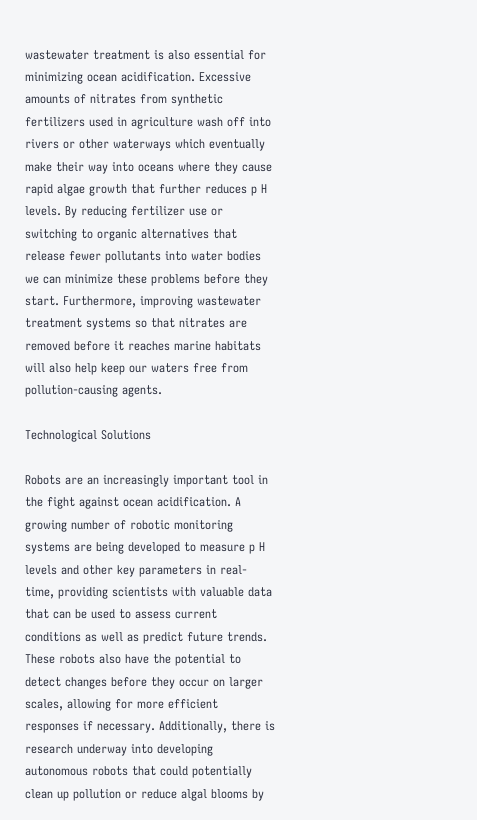wastewater treatment is also essential for minimizing ocean acidification. Excessive amounts of nitrates from synthetic fertilizers used in agriculture wash off into rivers or other waterways which eventually make their way into oceans where they cause rapid algae growth that further reduces p H levels. By reducing fertilizer use or switching to organic alternatives that release fewer pollutants into water bodies we can minimize these problems before they start. Furthermore, improving wastewater treatment systems so that nitrates are removed before it reaches marine habitats will also help keep our waters free from pollution-causing agents.

Technological Solutions

Robots are an increasingly important tool in the fight against ocean acidification. A growing number of robotic monitoring systems are being developed to measure p H levels and other key parameters in real-time, providing scientists with valuable data that can be used to assess current conditions as well as predict future trends. These robots also have the potential to detect changes before they occur on larger scales, allowing for more efficient responses if necessary. Additionally, there is research underway into developing autonomous robots that could potentially clean up pollution or reduce algal blooms by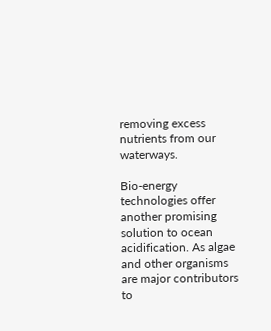removing excess nutrients from our waterways.

Bio-energy technologies offer another promising solution to ocean acidification. As algae and other organisms are major contributors to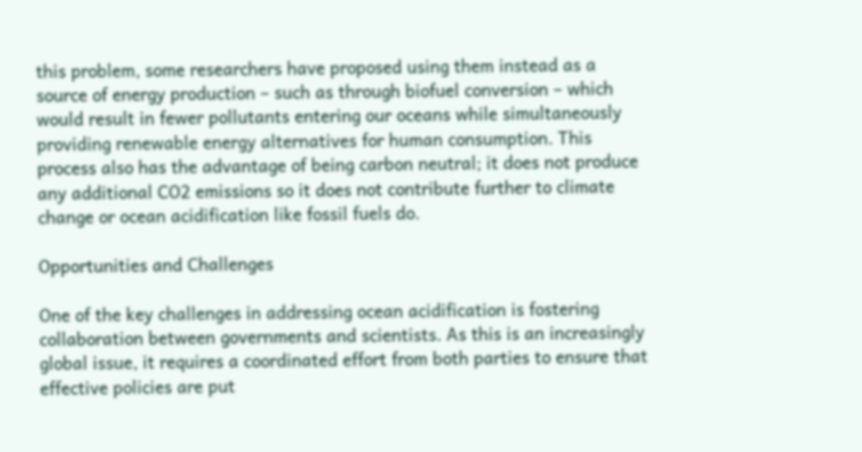this problem, some researchers have proposed using them instead as a source of energy production – such as through biofuel conversion – which would result in fewer pollutants entering our oceans while simultaneously providing renewable energy alternatives for human consumption. This process also has the advantage of being carbon neutral; it does not produce any additional CO2 emissions so it does not contribute further to climate change or ocean acidification like fossil fuels do.

Opportunities and Challenges

One of the key challenges in addressing ocean acidification is fostering collaboration between governments and scientists. As this is an increasingly global issue, it requires a coordinated effort from both parties to ensure that effective policies are put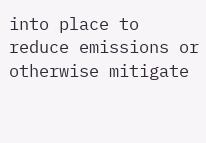into place to reduce emissions or otherwise mitigate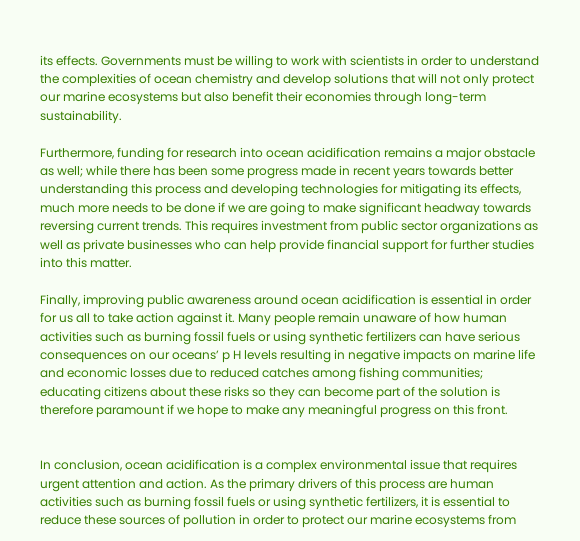its effects. Governments must be willing to work with scientists in order to understand the complexities of ocean chemistry and develop solutions that will not only protect our marine ecosystems but also benefit their economies through long-term sustainability.

Furthermore, funding for research into ocean acidification remains a major obstacle as well; while there has been some progress made in recent years towards better understanding this process and developing technologies for mitigating its effects, much more needs to be done if we are going to make significant headway towards reversing current trends. This requires investment from public sector organizations as well as private businesses who can help provide financial support for further studies into this matter.

Finally, improving public awareness around ocean acidification is essential in order for us all to take action against it. Many people remain unaware of how human activities such as burning fossil fuels or using synthetic fertilizers can have serious consequences on our oceans’ p H levels resulting in negative impacts on marine life and economic losses due to reduced catches among fishing communities; educating citizens about these risks so they can become part of the solution is therefore paramount if we hope to make any meaningful progress on this front.


In conclusion, ocean acidification is a complex environmental issue that requires urgent attention and action. As the primary drivers of this process are human activities such as burning fossil fuels or using synthetic fertilizers, it is essential to reduce these sources of pollution in order to protect our marine ecosystems from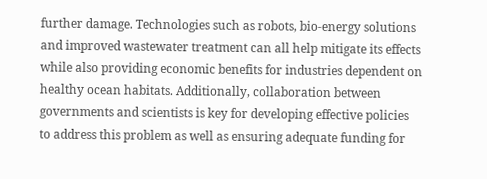further damage. Technologies such as robots, bio-energy solutions and improved wastewater treatment can all help mitigate its effects while also providing economic benefits for industries dependent on healthy ocean habitats. Additionally, collaboration between governments and scientists is key for developing effective policies to address this problem as well as ensuring adequate funding for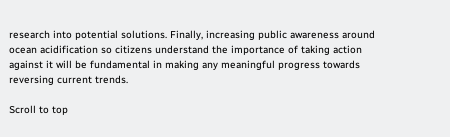research into potential solutions. Finally, increasing public awareness around ocean acidification so citizens understand the importance of taking action against it will be fundamental in making any meaningful progress towards reversing current trends.

Scroll to top